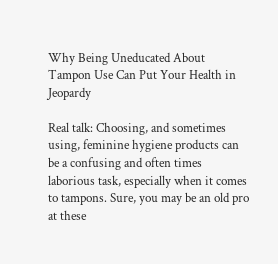Why Being Uneducated About Tampon Use Can Put Your Health in Jeopardy

Real talk: Choosing, and sometimes using, feminine hygiene products can be a confusing and often times laborious task, especially when it comes to tampons. Sure, you may be an old pro at these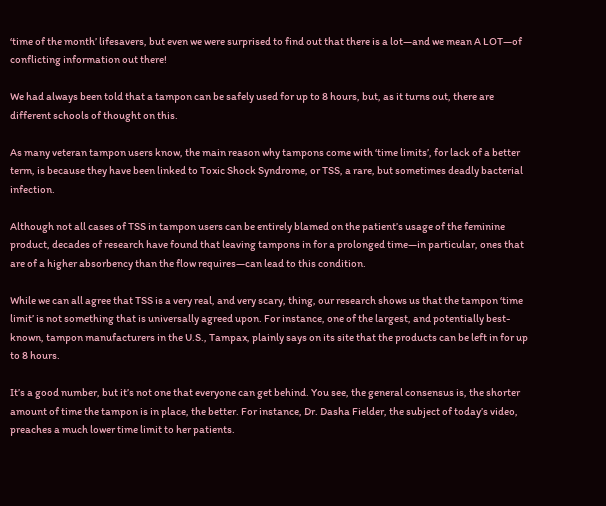‘time of the month’ lifesavers, but even we were surprised to find out that there is a lot—and we mean A LOT—of conflicting information out there!

We had always been told that a tampon can be safely used for up to 8 hours, but, as it turns out, there are different schools of thought on this.

As many veteran tampon users know, the main reason why tampons come with ‘time limits’, for lack of a better term, is because they have been linked to Toxic Shock Syndrome, or TSS, a rare, but sometimes deadly bacterial infection.

Although not all cases of TSS in tampon users can be entirely blamed on the patient’s usage of the feminine product, decades of research have found that leaving tampons in for a prolonged time—in particular, ones that are of a higher absorbency than the flow requires—can lead to this condition.

While we can all agree that TSS is a very real, and very scary, thing, our research shows us that the tampon ‘time limit’ is not something that is universally agreed upon. For instance, one of the largest, and potentially best-known, tampon manufacturers in the U.S., Tampax, plainly says on its site that the products can be left in for up to 8 hours.

It’s a good number, but it’s not one that everyone can get behind. You see, the general consensus is, the shorter amount of time the tampon is in place, the better. For instance, Dr. Dasha Fielder, the subject of today’s video, preaches a much lower time limit to her patients.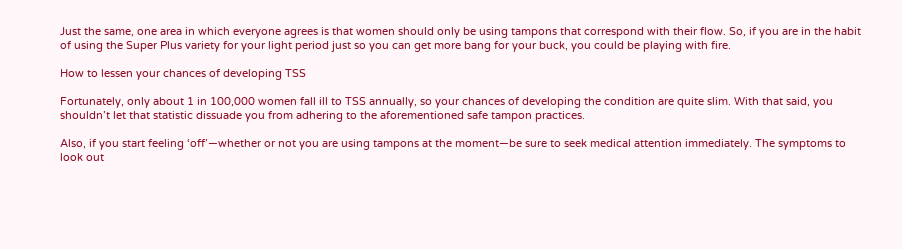Just the same, one area in which everyone agrees is that women should only be using tampons that correspond with their flow. So, if you are in the habit of using the Super Plus variety for your light period just so you can get more bang for your buck, you could be playing with fire.

How to lessen your chances of developing TSS

Fortunately, only about 1 in 100,000 women fall ill to TSS annually, so your chances of developing the condition are quite slim. With that said, you shouldn’t let that statistic dissuade you from adhering to the aforementioned safe tampon practices.

Also, if you start feeling ‘off’—whether or not you are using tampons at the moment—be sure to seek medical attention immediately. The symptoms to look out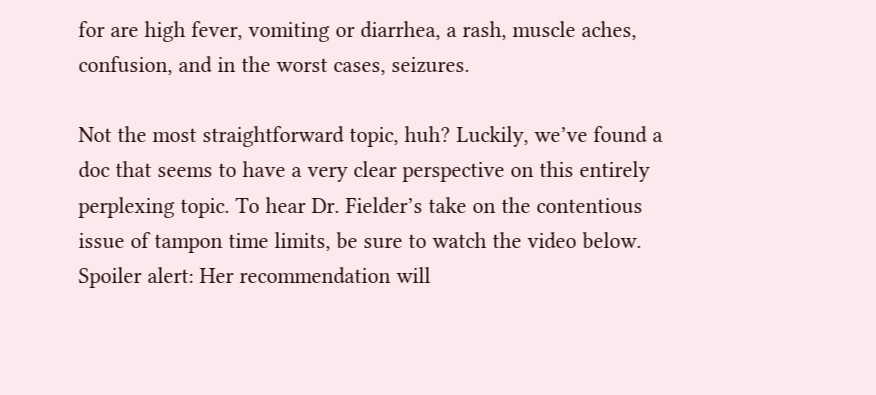for are high fever, vomiting or diarrhea, a rash, muscle aches, confusion, and in the worst cases, seizures.

Not the most straightforward topic, huh? Luckily, we’ve found a doc that seems to have a very clear perspective on this entirely perplexing topic. To hear Dr. Fielder’s take on the contentious issue of tampon time limits, be sure to watch the video below. Spoiler alert: Her recommendation will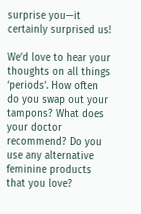surprise you—it certainly surprised us!

We’d love to hear your thoughts on all things ‘periods’. How often do you swap out your tampons? What does your doctor recommend? Do you use any alternative feminine products that you love?